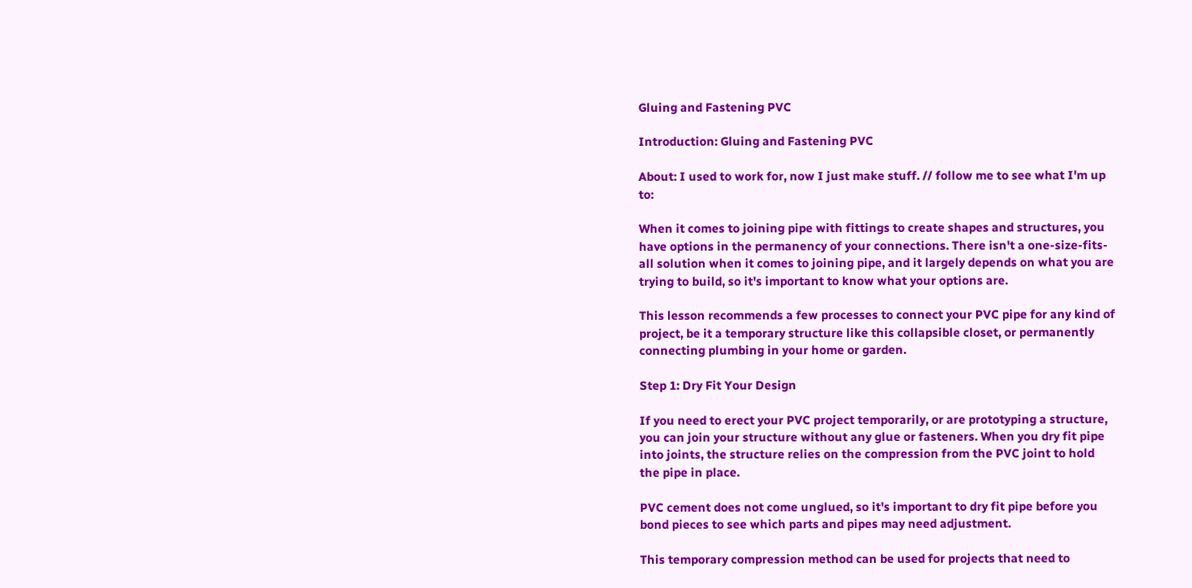Gluing and Fastening PVC

Introduction: Gluing and Fastening PVC

About: I used to work for, now I just make stuff. // follow me to see what I'm up to:

When it comes to joining pipe with fittings to create shapes and structures, you have options in the permanency of your connections. There isn't a one-size-fits-all solution when it comes to joining pipe, and it largely depends on what you are trying to build, so it's important to know what your options are.

This lesson recommends a few processes to connect your PVC pipe for any kind of project, be it a temporary structure like this collapsible closet, or permanently connecting plumbing in your home or garden.

Step 1: Dry Fit Your Design

If you need to erect your PVC project temporarily, or are prototyping a structure, you can join your structure without any glue or fasteners. When you dry fit pipe into joints, the structure relies on the compression from the PVC joint to hold the pipe in place.

PVC cement does not come unglued, so it's important to dry fit pipe before you bond pieces to see which parts and pipes may need adjustment.

This temporary compression method can be used for projects that need to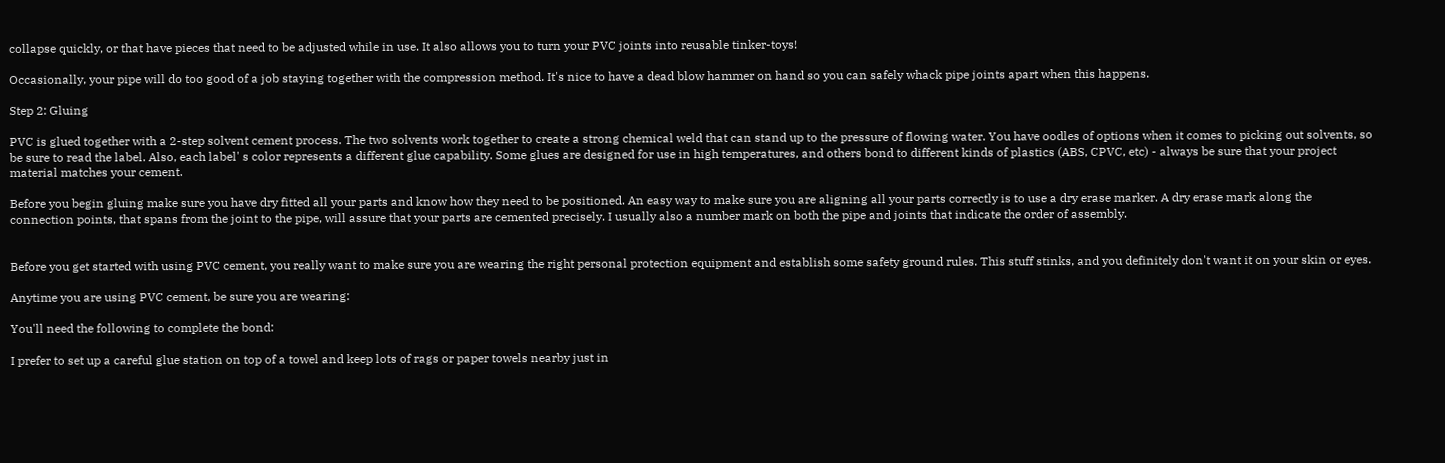collapse quickly, or that have pieces that need to be adjusted while in use. It also allows you to turn your PVC joints into reusable tinker-toys!

Occasionally, your pipe will do too good of a job staying together with the compression method. It's nice to have a dead blow hammer on hand so you can safely whack pipe joints apart when this happens.

Step 2: Gluing

PVC is glued together with a 2-step solvent cement process. The two solvents work together to create a strong chemical weld that can stand up to the pressure of flowing water. You have oodles of options when it comes to picking out solvents, so be sure to read the label. Also, each label' s color represents a different glue capability. Some glues are designed for use in high temperatures, and others bond to different kinds of plastics (ABS, CPVC, etc) - always be sure that your project material matches your cement.

Before you begin gluing make sure you have dry fitted all your parts and know how they need to be positioned. An easy way to make sure you are aligning all your parts correctly is to use a dry erase marker. A dry erase mark along the connection points, that spans from the joint to the pipe, will assure that your parts are cemented precisely. I usually also a number mark on both the pipe and joints that indicate the order of assembly.


Before you get started with using PVC cement, you really want to make sure you are wearing the right personal protection equipment and establish some safety ground rules. This stuff stinks, and you definitely don't want it on your skin or eyes.

Anytime you are using PVC cement, be sure you are wearing:

You'll need the following to complete the bond:

I prefer to set up a careful glue station on top of a towel and keep lots of rags or paper towels nearby just in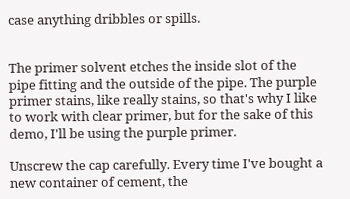case anything dribbles or spills.


The primer solvent etches the inside slot of the pipe fitting and the outside of the pipe. The purple primer stains, like really stains, so that's why I like to work with clear primer, but for the sake of this demo, I'll be using the purple primer.

Unscrew the cap carefully. Every time I've bought a new container of cement, the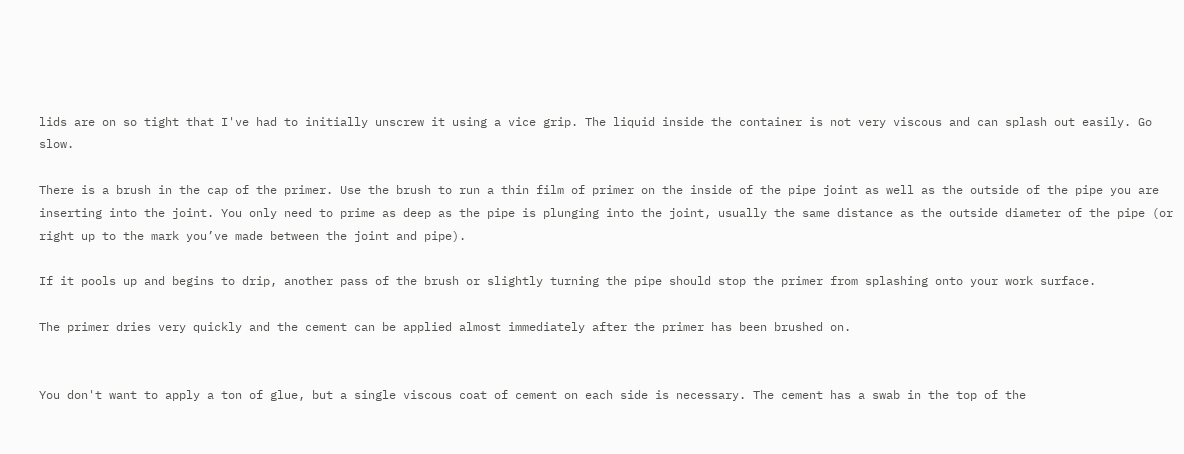lids are on so tight that I've had to initially unscrew it using a vice grip. The liquid inside the container is not very viscous and can splash out easily. Go slow.

There is a brush in the cap of the primer. Use the brush to run a thin film of primer on the inside of the pipe joint as well as the outside of the pipe you are inserting into the joint. You only need to prime as deep as the pipe is plunging into the joint, usually the same distance as the outside diameter of the pipe (or right up to the mark you’ve made between the joint and pipe).

If it pools up and begins to drip, another pass of the brush or slightly turning the pipe should stop the primer from splashing onto your work surface.

The primer dries very quickly and the cement can be applied almost immediately after the primer has been brushed on.


You don't want to apply a ton of glue, but a single viscous coat of cement on each side is necessary. The cement has a swab in the top of the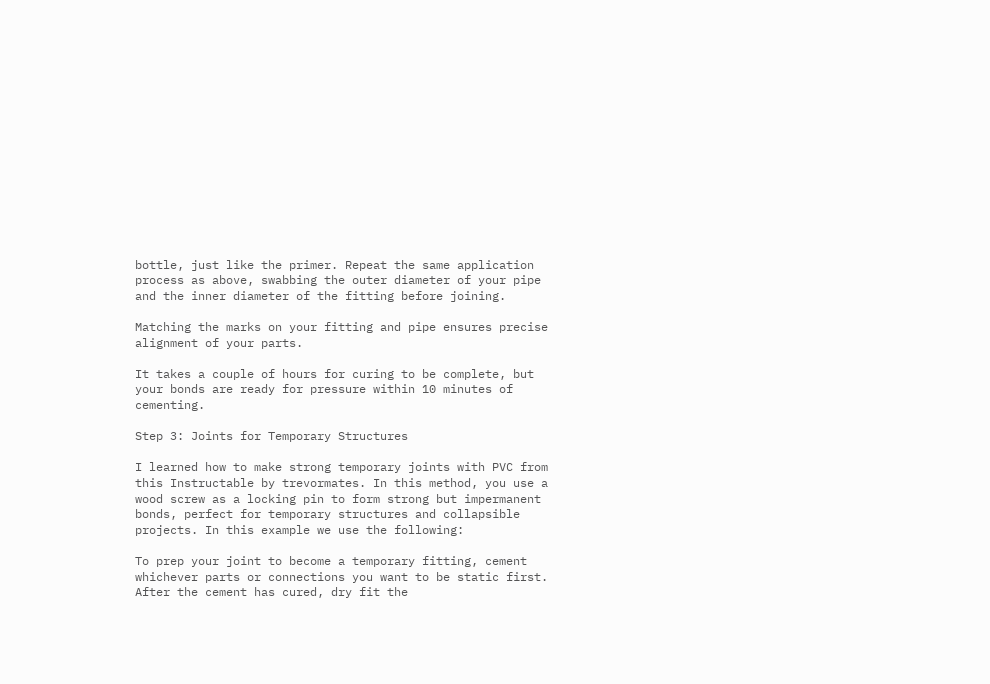bottle, just like the primer. Repeat the same application process as above, swabbing the outer diameter of your pipe and the inner diameter of the fitting before joining.

Matching the marks on your fitting and pipe ensures precise alignment of your parts.

It takes a couple of hours for curing to be complete, but your bonds are ready for pressure within 10 minutes of cementing.

Step 3: Joints for Temporary Structures

I learned how to make strong temporary joints with PVC from this Instructable by trevormates. In this method, you use a wood screw as a locking pin to form strong but impermanent bonds, perfect for temporary structures and collapsible projects. In this example we use the following:

To prep your joint to become a temporary fitting, cement whichever parts or connections you want to be static first. After the cement has cured, dry fit the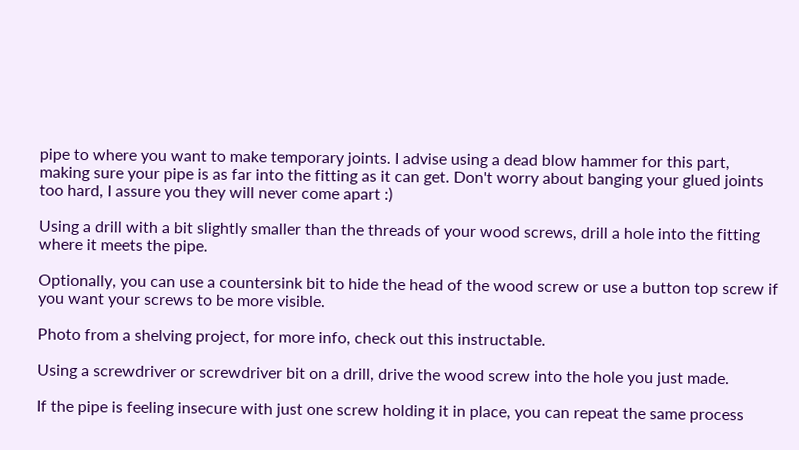pipe to where you want to make temporary joints. I advise using a dead blow hammer for this part, making sure your pipe is as far into the fitting as it can get. Don't worry about banging your glued joints too hard, I assure you they will never come apart :)

Using a drill with a bit slightly smaller than the threads of your wood screws, drill a hole into the fitting where it meets the pipe.

Optionally, you can use a countersink bit to hide the head of the wood screw or use a button top screw if you want your screws to be more visible.

Photo from a shelving project, for more info, check out this instructable.

Using a screwdriver or screwdriver bit on a drill, drive the wood screw into the hole you just made.

If the pipe is feeling insecure with just one screw holding it in place, you can repeat the same process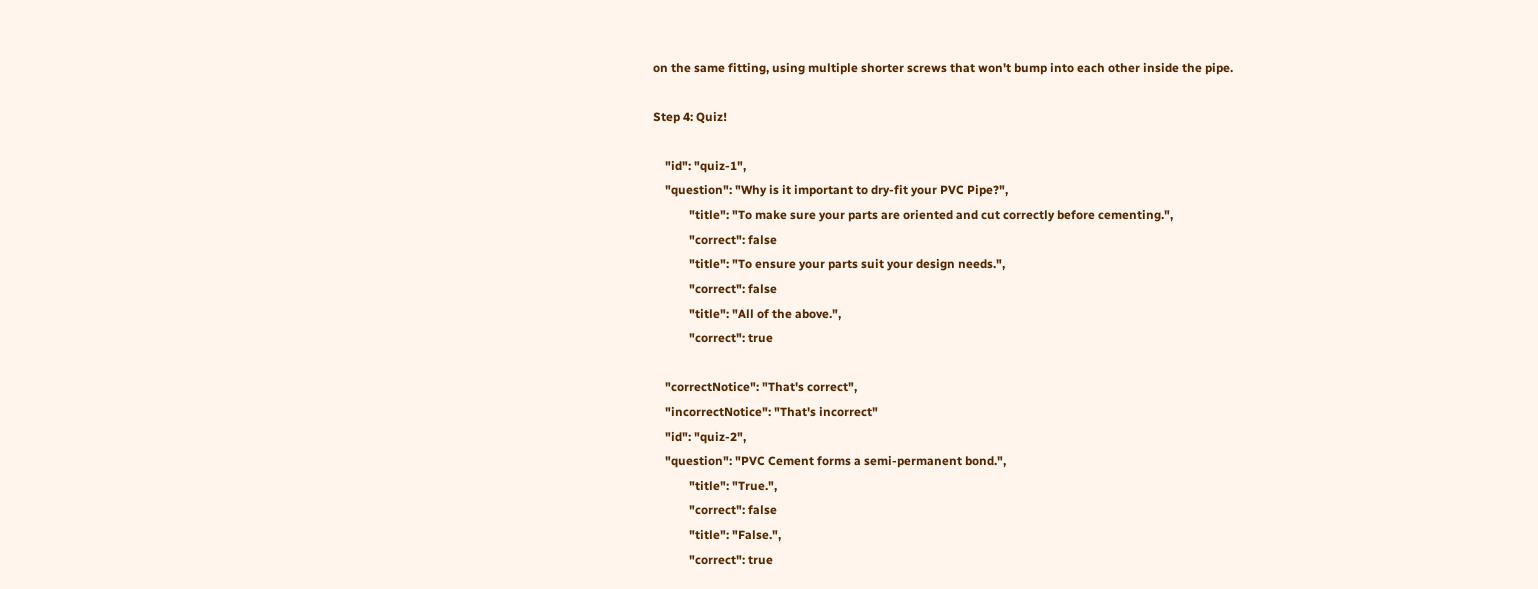on the same fitting, using multiple shorter screws that won't bump into each other inside the pipe.

Step 4: Quiz!

    "id": "quiz-1",
    "question": "Why is it important to dry-fit your PVC Pipe?",
            "title": "To make sure your parts are oriented and cut correctly before cementing.",
            "correct": false
            "title": "To ensure your parts suit your design needs.",
            "correct": false
            "title": "All of the above.",
            "correct": true

    "correctNotice": "That's correct",
    "incorrectNotice": "That's incorrect"
    "id": "quiz-2",
    "question": "PVC Cement forms a semi-permanent bond.",
            "title": "True.",
            "correct": false
            "title": "False.",
            "correct": true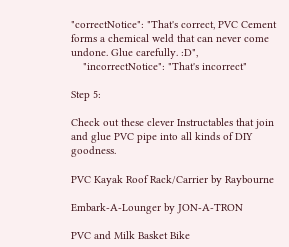"correctNotice": "That's correct, PVC Cement forms a chemical weld that can never come undone. Glue carefully. :D",
    "incorrectNotice": "That's incorrect"

Step 5:

Check out these clever Instructables that join and glue PVC pipe into all kinds of DIY goodness.

PVC Kayak Roof Rack/Carrier by Raybourne

Embark-A-Lounger by JON-A-TRON

PVC and Milk Basket Bike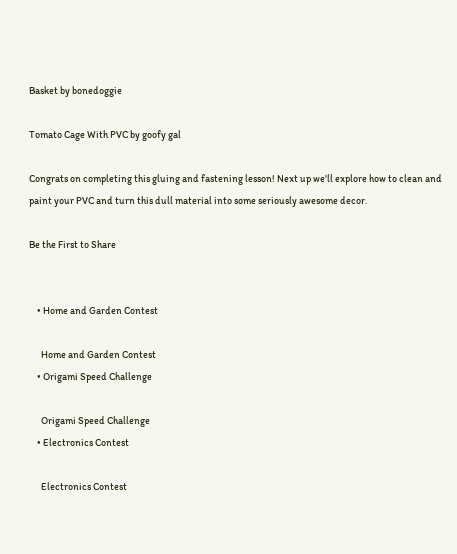Basket by bonedoggie

Tomato Cage With PVC by goofy gal

Congrats on completing this gluing and fastening lesson! Next up we'll explore how to clean and paint your PVC and turn this dull material into some seriously awesome decor.

Be the First to Share


    • Home and Garden Contest

      Home and Garden Contest
    • Origami Speed Challenge

      Origami Speed Challenge
    • Electronics Contest

      Electronics Contest